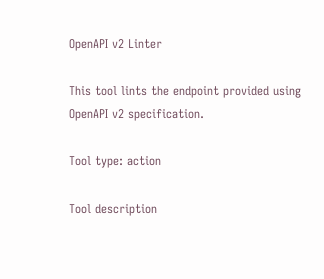OpenAPI v2 Linter

This tool lints the endpoint provided using OpenAPI v2 specification.

Tool type: action

Tool description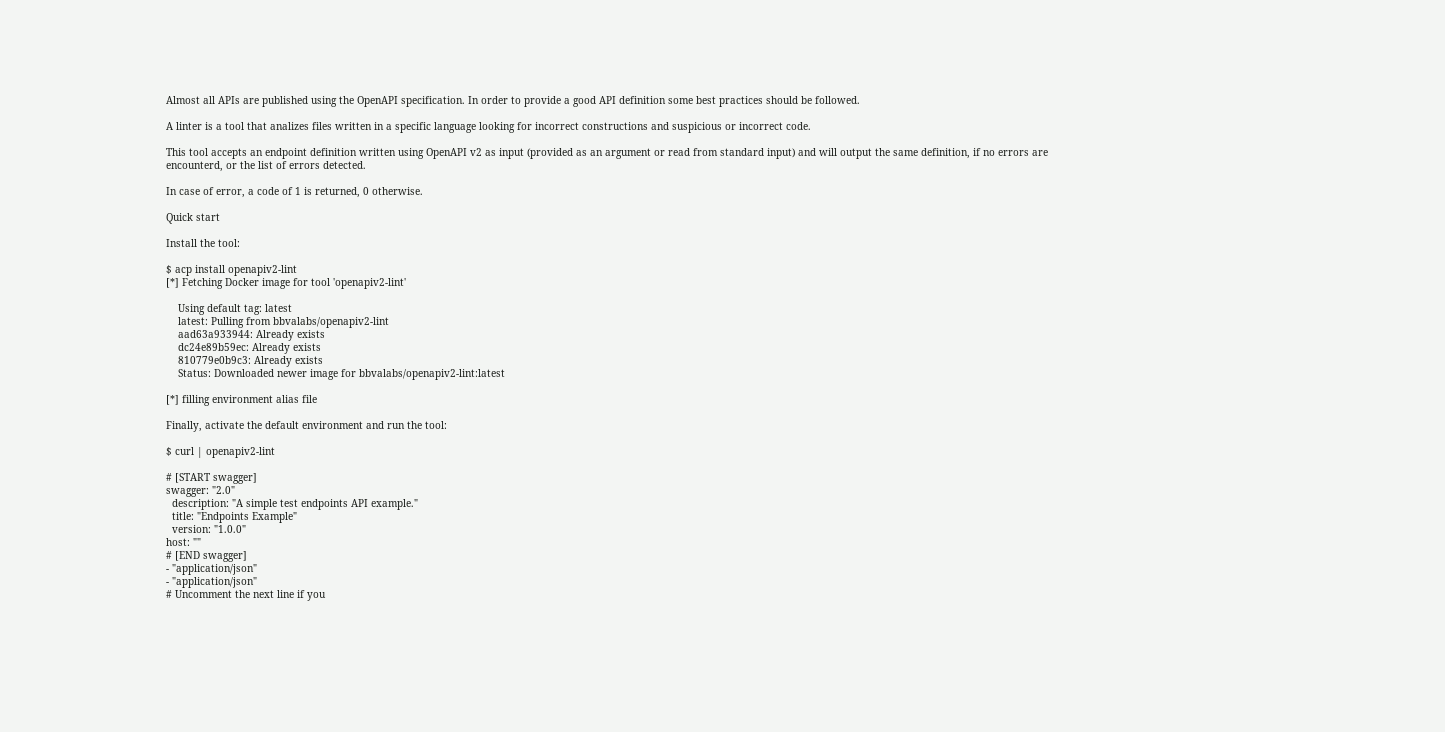Almost all APIs are published using the OpenAPI specification. In order to provide a good API definition some best practices should be followed.

A linter is a tool that analizes files written in a specific language looking for incorrect constructions and suspicious or incorrect code.

This tool accepts an endpoint definition written using OpenAPI v2 as input (provided as an argument or read from standard input) and will output the same definition, if no errors are encounterd, or the list of errors detected.

In case of error, a code of 1 is returned, 0 otherwise.

Quick start

Install the tool:

$ acp install openapiv2-lint
[*] Fetching Docker image for tool 'openapiv2-lint'

    Using default tag: latest
    latest: Pulling from bbvalabs/openapiv2-lint
    aad63a933944: Already exists
    dc24e89b59ec: Already exists
    810779e0b9c3: Already exists
    Status: Downloaded newer image for bbvalabs/openapiv2-lint:latest

[*] filling environment alias file

Finally, activate the default environment and run the tool:

$ curl | openapiv2-lint

# [START swagger]
swagger: "2.0"
  description: "A simple test endpoints API example."
  title: "Endpoints Example"
  version: "1.0.0"
host: ""
# [END swagger]
- "application/json"
- "application/json"
# Uncomment the next line if you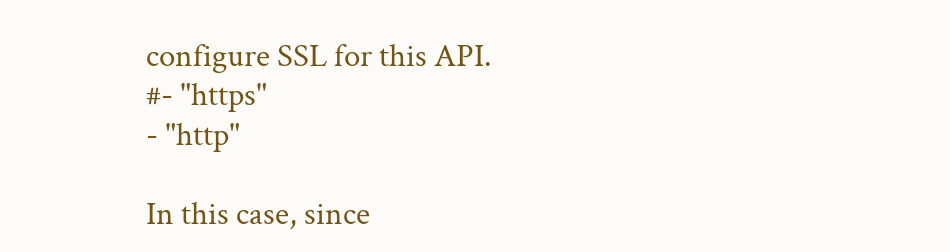configure SSL for this API.
#- "https"
- "http"

In this case, since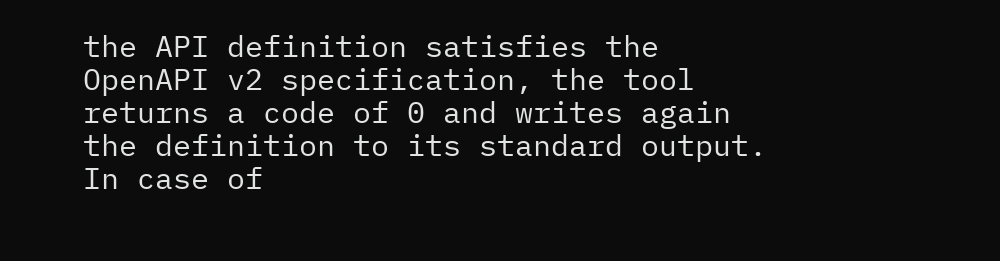the API definition satisfies the OpenAPI v2 specification, the tool returns a code of 0 and writes again the definition to its standard output. In case of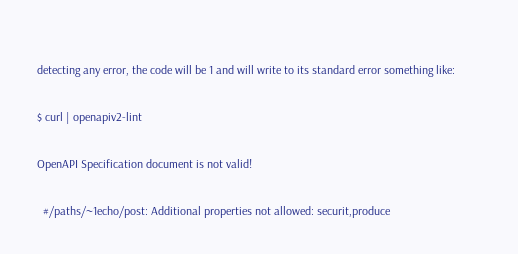detecting any error, the code will be 1 and will write to its standard error something like:

$ curl | openapiv2-lint

OpenAPI Specification document is not valid!

  #/paths/~1echo/post: Additional properties not allowed: securit,produce